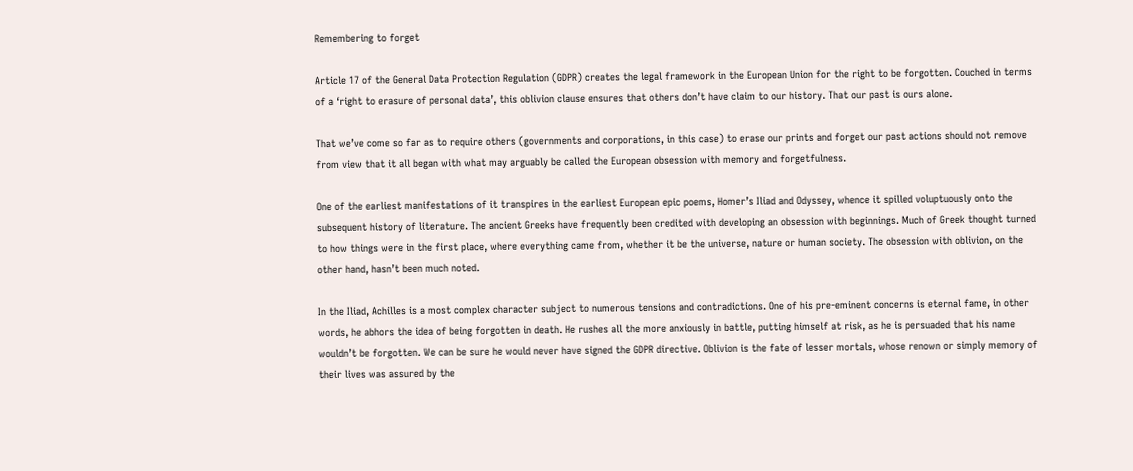Remembering to forget

Article 17 of the General Data Protection Regulation (GDPR) creates the legal framework in the European Union for the right to be forgotten. Couched in terms of a ‘right to erasure of personal data’, this oblivion clause ensures that others don’t have claim to our history. That our past is ours alone.

That we’ve come so far as to require others (governments and corporations, in this case) to erase our prints and forget our past actions should not remove from view that it all began with what may arguably be called the European obsession with memory and forgetfulness.

One of the earliest manifestations of it transpires in the earliest European epic poems, Homer’s Iliad and Odyssey, whence it spilled voluptuously onto the subsequent history of literature. The ancient Greeks have frequently been credited with developing an obsession with beginnings. Much of Greek thought turned to how things were in the first place, where everything came from, whether it be the universe, nature or human society. The obsession with oblivion, on the other hand, hasn’t been much noted.

In the Iliad, Achilles is a most complex character subject to numerous tensions and contradictions. One of his pre-eminent concerns is eternal fame, in other words, he abhors the idea of being forgotten in death. He rushes all the more anxiously in battle, putting himself at risk, as he is persuaded that his name wouldn’t be forgotten. We can be sure he would never have signed the GDPR directive. Oblivion is the fate of lesser mortals, whose renown or simply memory of their lives was assured by the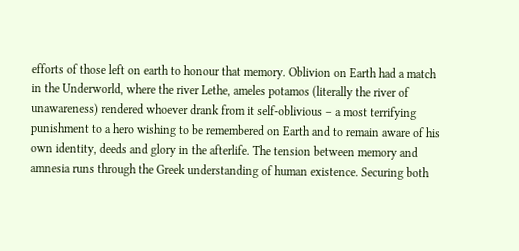efforts of those left on earth to honour that memory. Oblivion on Earth had a match in the Underworld, where the river Lethe, ameles potamos (literally the river of unawareness) rendered whoever drank from it self-oblivious – a most terrifying punishment to a hero wishing to be remembered on Earth and to remain aware of his own identity, deeds and glory in the afterlife. The tension between memory and amnesia runs through the Greek understanding of human existence. Securing both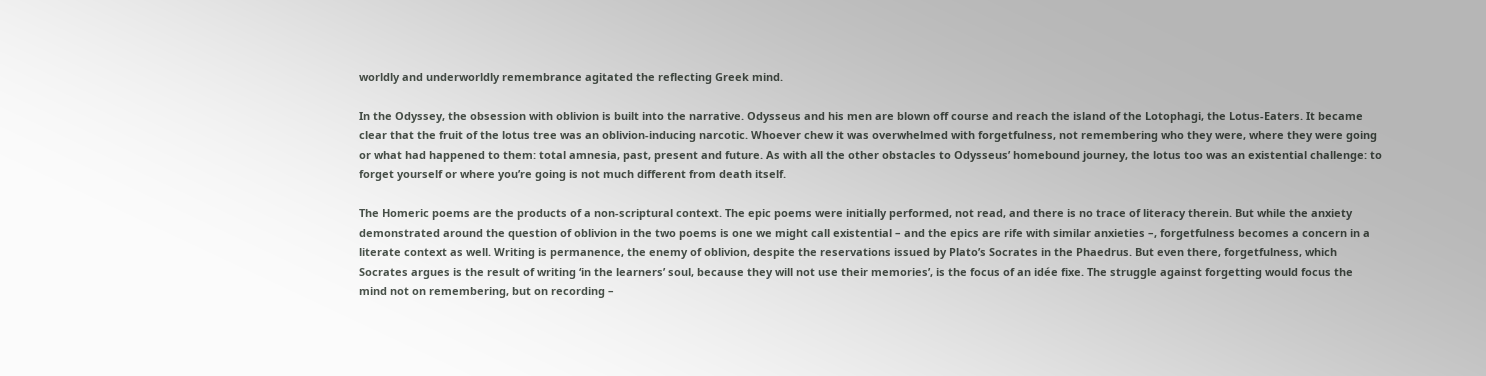worldly and underworldly remembrance agitated the reflecting Greek mind.

In the Odyssey, the obsession with oblivion is built into the narrative. Odysseus and his men are blown off course and reach the island of the Lotophagi, the Lotus-Eaters. It became clear that the fruit of the lotus tree was an oblivion-inducing narcotic. Whoever chew it was overwhelmed with forgetfulness, not remembering who they were, where they were going or what had happened to them: total amnesia, past, present and future. As with all the other obstacles to Odysseus’ homebound journey, the lotus too was an existential challenge: to forget yourself or where you’re going is not much different from death itself.

The Homeric poems are the products of a non-scriptural context. The epic poems were initially performed, not read, and there is no trace of literacy therein. But while the anxiety demonstrated around the question of oblivion in the two poems is one we might call existential – and the epics are rife with similar anxieties –, forgetfulness becomes a concern in a literate context as well. Writing is permanence, the enemy of oblivion, despite the reservations issued by Plato’s Socrates in the Phaedrus. But even there, forgetfulness, which Socrates argues is the result of writing ‘in the learners’ soul, because they will not use their memories’, is the focus of an idée fixe. The struggle against forgetting would focus the mind not on remembering, but on recording –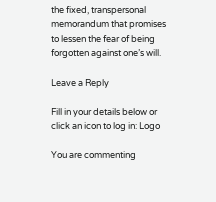the fixed, transpersonal memorandum that promises to lessen the fear of being forgotten against one’s will.

Leave a Reply

Fill in your details below or click an icon to log in: Logo

You are commenting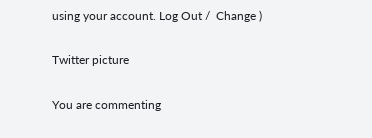using your account. Log Out /  Change )

Twitter picture

You are commenting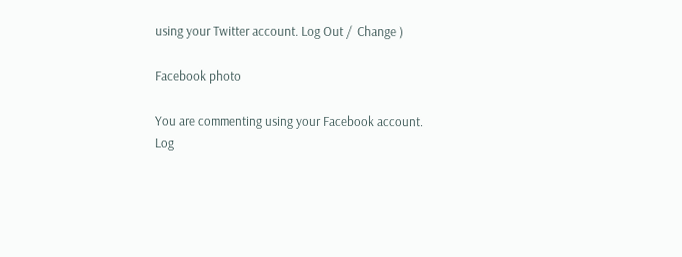using your Twitter account. Log Out /  Change )

Facebook photo

You are commenting using your Facebook account. Log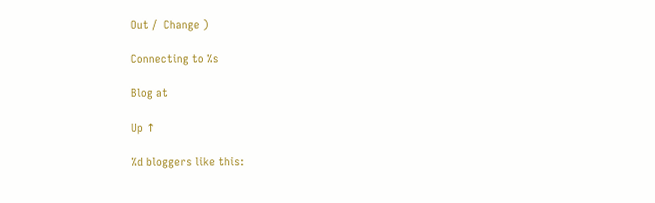Out /  Change )

Connecting to %s

Blog at

Up ↑

%d bloggers like this: